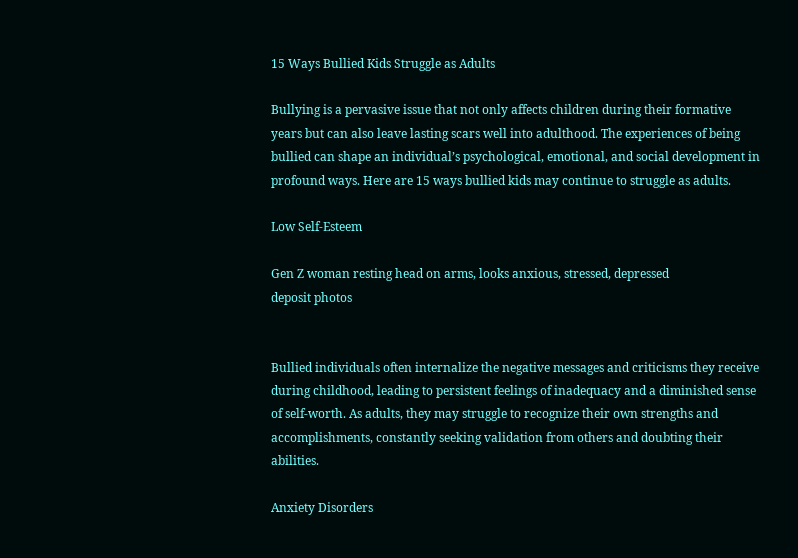15 Ways Bullied Kids Struggle as Adults

Bullying is a pervasive issue that not only affects children during their formative years but can also leave lasting scars well into adulthood. The experiences of being bullied can shape an individual’s psychological, emotional, and social development in profound ways. Here are 15 ways bullied kids may continue to struggle as adults.

Low Self-Esteem

Gen Z woman resting head on arms, looks anxious, stressed, depressed
deposit photos


Bullied individuals often internalize the negative messages and criticisms they receive during childhood, leading to persistent feelings of inadequacy and a diminished sense of self-worth. As adults, they may struggle to recognize their own strengths and accomplishments, constantly seeking validation from others and doubting their abilities.

Anxiety Disorders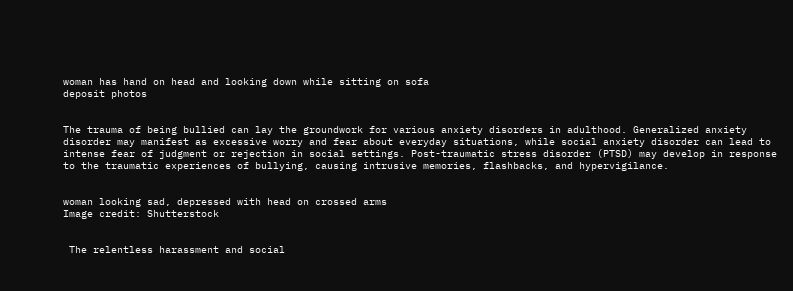woman has hand on head and looking down while sitting on sofa
deposit photos


The trauma of being bullied can lay the groundwork for various anxiety disorders in adulthood. Generalized anxiety disorder may manifest as excessive worry and fear about everyday situations, while social anxiety disorder can lead to intense fear of judgment or rejection in social settings. Post-traumatic stress disorder (PTSD) may develop in response to the traumatic experiences of bullying, causing intrusive memories, flashbacks, and hypervigilance.


woman looking sad, depressed with head on crossed arms
Image credit: Shutterstock


 The relentless harassment and social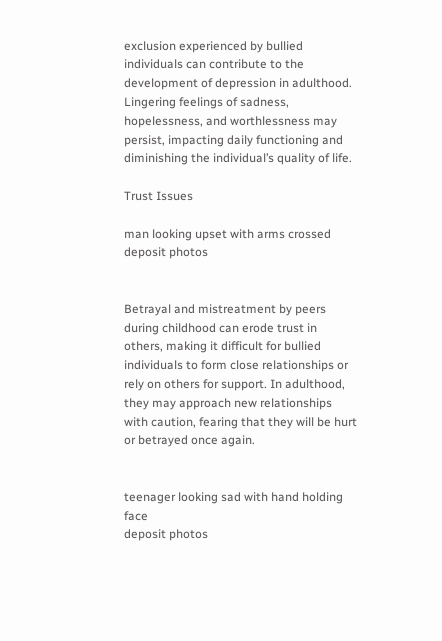exclusion experienced by bullied individuals can contribute to the development of depression in adulthood. Lingering feelings of sadness, hopelessness, and worthlessness may persist, impacting daily functioning and diminishing the individual’s quality of life.

Trust Issues

man looking upset with arms crossed
deposit photos


Betrayal and mistreatment by peers during childhood can erode trust in others, making it difficult for bullied individuals to form close relationships or rely on others for support. In adulthood, they may approach new relationships with caution, fearing that they will be hurt or betrayed once again.


teenager looking sad with hand holding face
deposit photos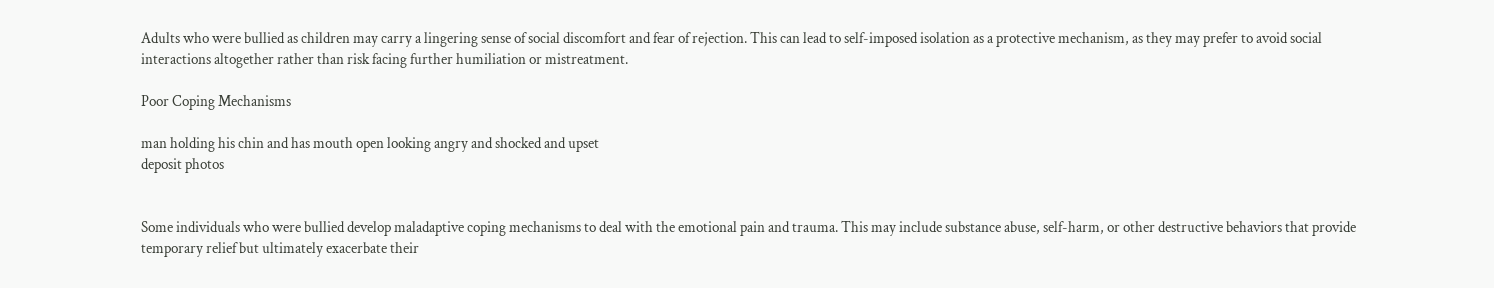Adults who were bullied as children may carry a lingering sense of social discomfort and fear of rejection. This can lead to self-imposed isolation as a protective mechanism, as they may prefer to avoid social interactions altogether rather than risk facing further humiliation or mistreatment.

Poor Coping Mechanisms

man holding his chin and has mouth open looking angry and shocked and upset
deposit photos


Some individuals who were bullied develop maladaptive coping mechanisms to deal with the emotional pain and trauma. This may include substance abuse, self-harm, or other destructive behaviors that provide temporary relief but ultimately exacerbate their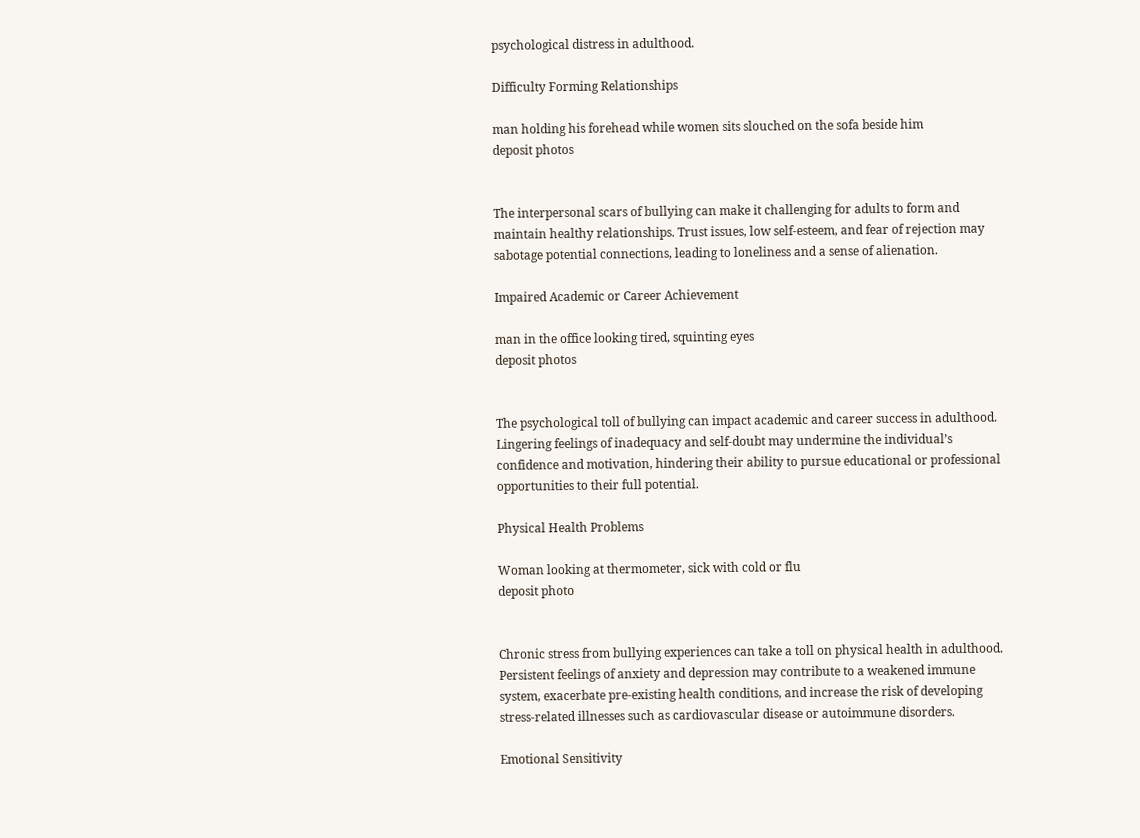psychological distress in adulthood.

Difficulty Forming Relationships

man holding his forehead while women sits slouched on the sofa beside him
deposit photos


The interpersonal scars of bullying can make it challenging for adults to form and maintain healthy relationships. Trust issues, low self-esteem, and fear of rejection may sabotage potential connections, leading to loneliness and a sense of alienation.

Impaired Academic or Career Achievement

man in the office looking tired, squinting eyes
deposit photos


The psychological toll of bullying can impact academic and career success in adulthood. Lingering feelings of inadequacy and self-doubt may undermine the individual’s confidence and motivation, hindering their ability to pursue educational or professional opportunities to their full potential.

Physical Health Problems

Woman looking at thermometer, sick with cold or flu
deposit photo


Chronic stress from bullying experiences can take a toll on physical health in adulthood. Persistent feelings of anxiety and depression may contribute to a weakened immune system, exacerbate pre-existing health conditions, and increase the risk of developing stress-related illnesses such as cardiovascular disease or autoimmune disorders.

Emotional Sensitivity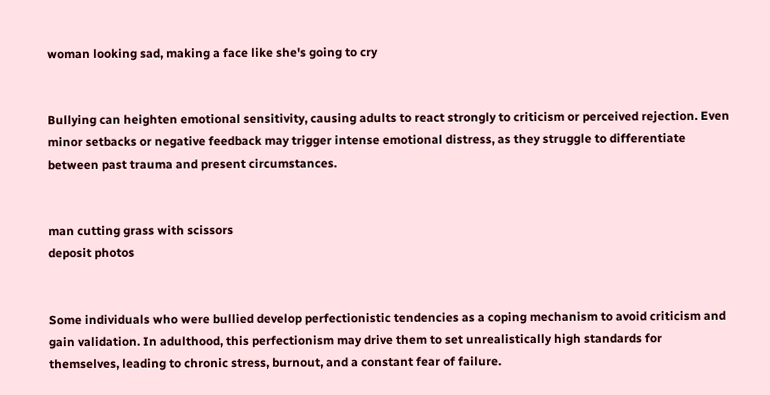woman looking sad, making a face like she's going to cry


Bullying can heighten emotional sensitivity, causing adults to react strongly to criticism or perceived rejection. Even minor setbacks or negative feedback may trigger intense emotional distress, as they struggle to differentiate between past trauma and present circumstances.


man cutting grass with scissors
deposit photos


Some individuals who were bullied develop perfectionistic tendencies as a coping mechanism to avoid criticism and gain validation. In adulthood, this perfectionism may drive them to set unrealistically high standards for themselves, leading to chronic stress, burnout, and a constant fear of failure.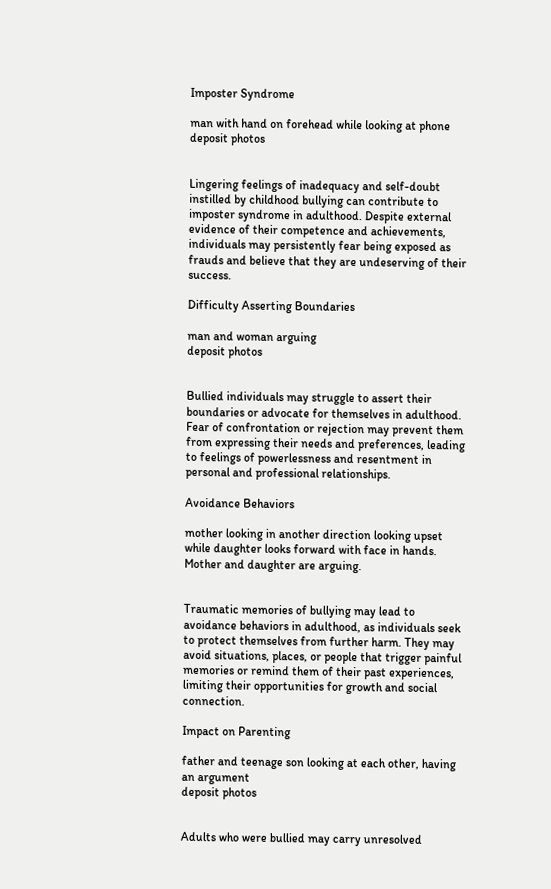Imposter Syndrome

man with hand on forehead while looking at phone
deposit photos


Lingering feelings of inadequacy and self-doubt instilled by childhood bullying can contribute to imposter syndrome in adulthood. Despite external evidence of their competence and achievements, individuals may persistently fear being exposed as frauds and believe that they are undeserving of their success.

Difficulty Asserting Boundaries

man and woman arguing
deposit photos


Bullied individuals may struggle to assert their boundaries or advocate for themselves in adulthood. Fear of confrontation or rejection may prevent them from expressing their needs and preferences, leading to feelings of powerlessness and resentment in personal and professional relationships.

Avoidance Behaviors

mother looking in another direction looking upset while daughter looks forward with face in hands. Mother and daughter are arguing.


Traumatic memories of bullying may lead to avoidance behaviors in adulthood, as individuals seek to protect themselves from further harm. They may avoid situations, places, or people that trigger painful memories or remind them of their past experiences, limiting their opportunities for growth and social connection.

Impact on Parenting

father and teenage son looking at each other, having an argument
deposit photos


Adults who were bullied may carry unresolved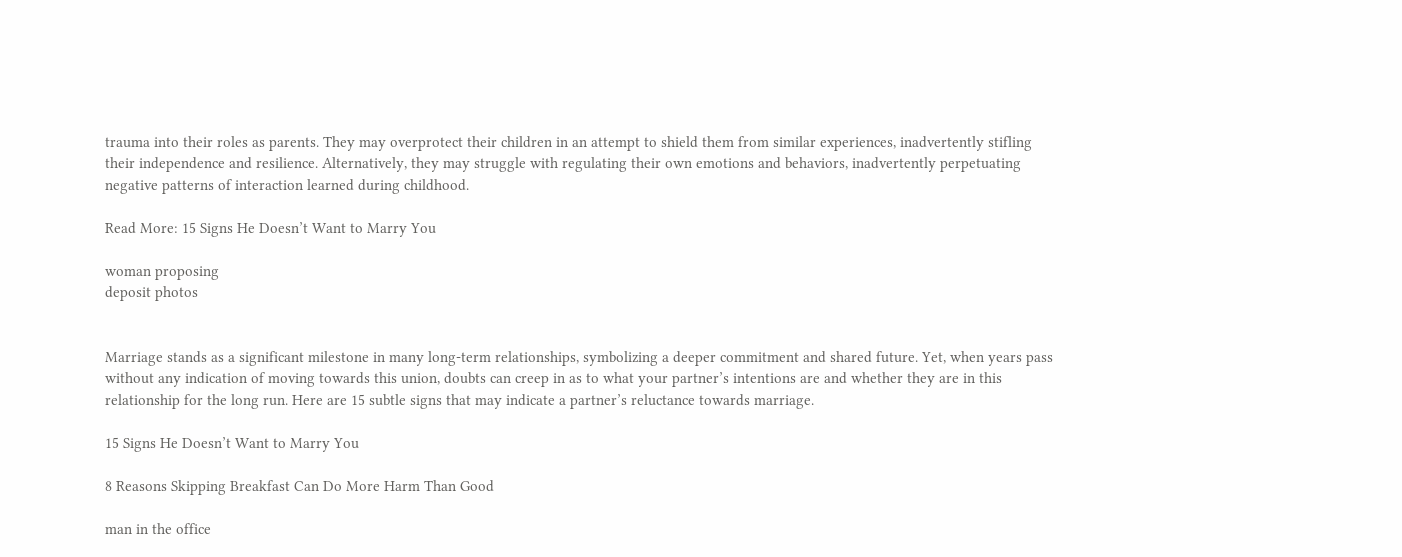trauma into their roles as parents. They may overprotect their children in an attempt to shield them from similar experiences, inadvertently stifling their independence and resilience. Alternatively, they may struggle with regulating their own emotions and behaviors, inadvertently perpetuating negative patterns of interaction learned during childhood.

Read More: 15 Signs He Doesn’t Want to Marry You

woman proposing
deposit photos


Marriage stands as a significant milestone in many long-term relationships, symbolizing a deeper commitment and shared future. Yet, when years pass without any indication of moving towards this union, doubts can creep in as to what your partner’s intentions are and whether they are in this relationship for the long run. Here are 15 subtle signs that may indicate a partner’s reluctance towards marriage.

15 Signs He Doesn’t Want to Marry You

8 Reasons Skipping Breakfast Can Do More Harm Than Good

man in the office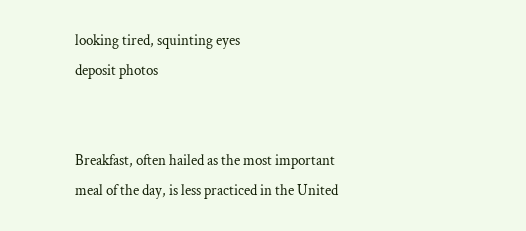looking tired, squinting eyes
deposit photos


Breakfast, often hailed as the most important meal of the day, is less practiced in the United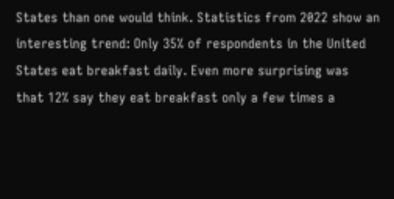States than one would think. Statistics from 2022 show an interesting trend: Only 35% of respondents in the United States eat breakfast daily. Even more surprising was that 12% say they eat breakfast only a few times a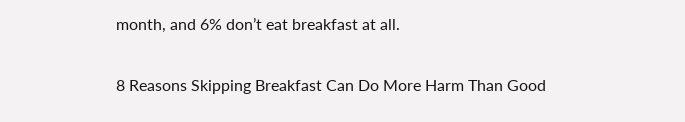month, and 6% don’t eat breakfast at all.

8 Reasons Skipping Breakfast Can Do More Harm Than Good